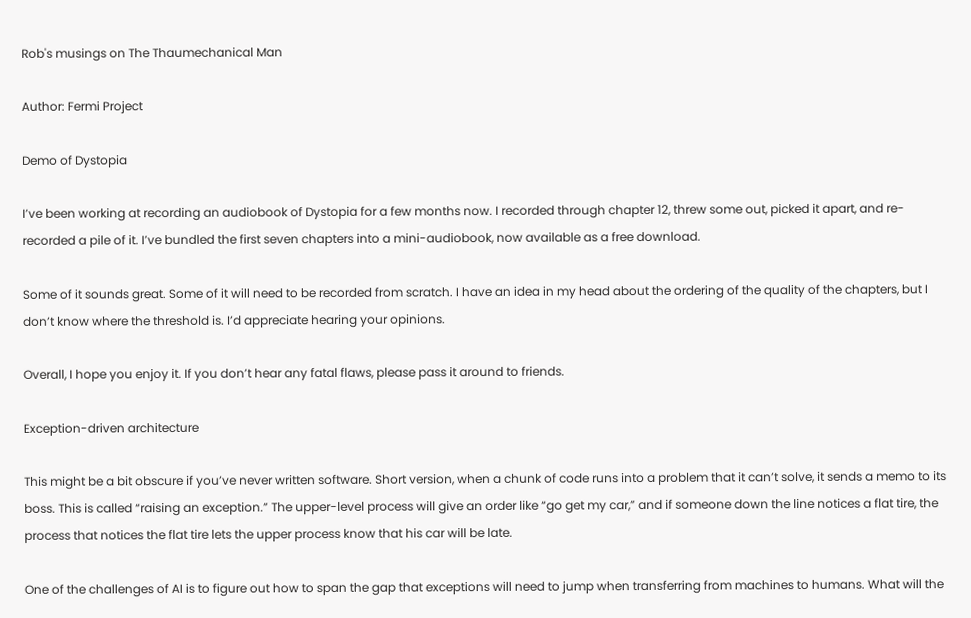Rob's musings on The Thaumechanical Man

Author: Fermi Project

Demo of Dystopia

I’ve been working at recording an audiobook of Dystopia for a few months now. I recorded through chapter 12, threw some out, picked it apart, and re-recorded a pile of it. I’ve bundled the first seven chapters into a mini-audiobook, now available as a free download.

Some of it sounds great. Some of it will need to be recorded from scratch. I have an idea in my head about the ordering of the quality of the chapters, but I don’t know where the threshold is. I’d appreciate hearing your opinions.

Overall, I hope you enjoy it. If you don’t hear any fatal flaws, please pass it around to friends.

Exception-driven architecture

This might be a bit obscure if you’ve never written software. Short version, when a chunk of code runs into a problem that it can’t solve, it sends a memo to its boss. This is called “raising an exception.” The upper-level process will give an order like “go get my car,” and if someone down the line notices a flat tire, the process that notices the flat tire lets the upper process know that his car will be late.

One of the challenges of AI is to figure out how to span the gap that exceptions will need to jump when transferring from machines to humans. What will the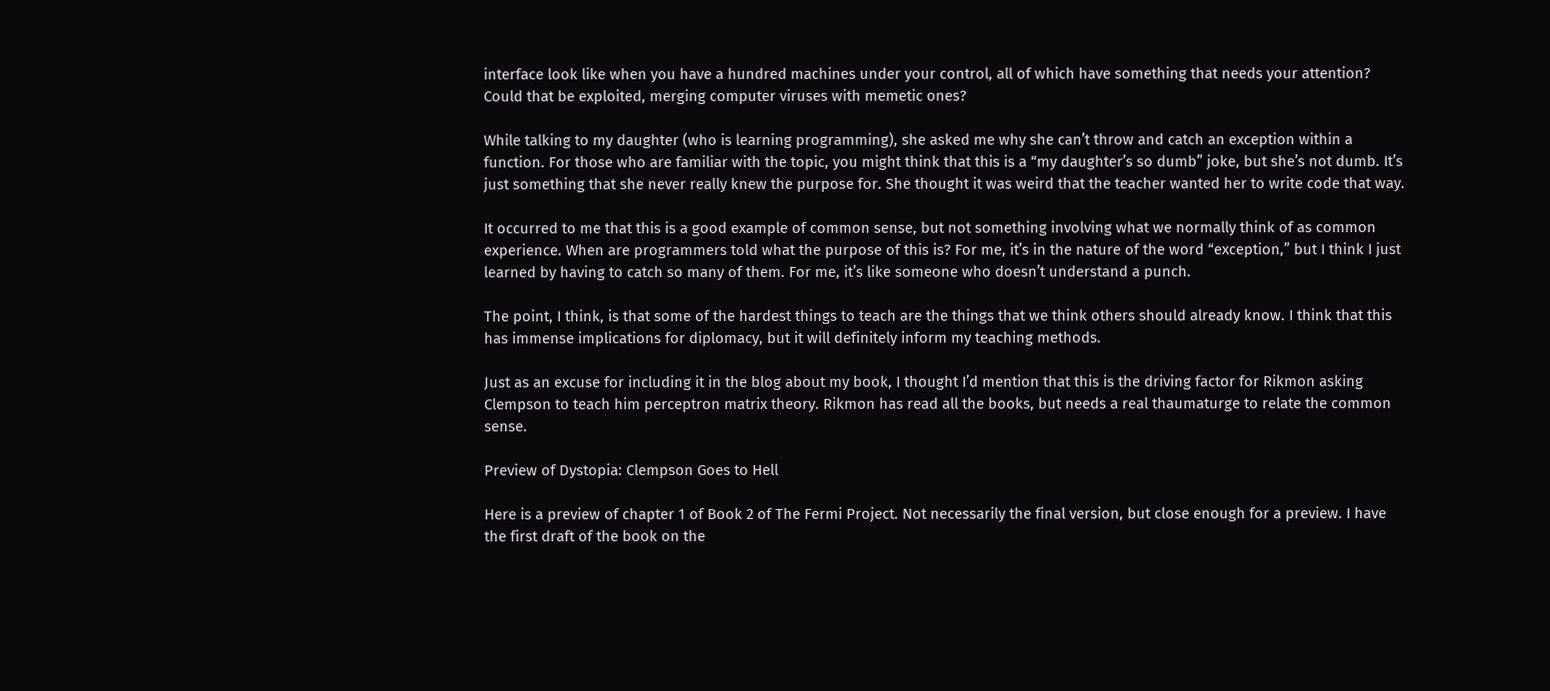interface look like when you have a hundred machines under your control, all of which have something that needs your attention? Could that be exploited, merging computer viruses with memetic ones?

While talking to my daughter (who is learning programming), she asked me why she can’t throw and catch an exception within a function. For those who are familiar with the topic, you might think that this is a “my daughter’s so dumb” joke, but she’s not dumb. It’s just something that she never really knew the purpose for. She thought it was weird that the teacher wanted her to write code that way.

It occurred to me that this is a good example of common sense, but not something involving what we normally think of as common experience. When are programmers told what the purpose of this is? For me, it’s in the nature of the word “exception,” but I think I just learned by having to catch so many of them. For me, it’s like someone who doesn’t understand a punch.

The point, I think, is that some of the hardest things to teach are the things that we think others should already know. I think that this has immense implications for diplomacy, but it will definitely inform my teaching methods.

Just as an excuse for including it in the blog about my book, I thought I’d mention that this is the driving factor for Rikmon asking Clempson to teach him perceptron matrix theory. Rikmon has read all the books, but needs a real thaumaturge to relate the common sense.

Preview of Dystopia: Clempson Goes to Hell

Here is a preview of chapter 1 of Book 2 of The Fermi Project. Not necessarily the final version, but close enough for a preview. I have the first draft of the book on the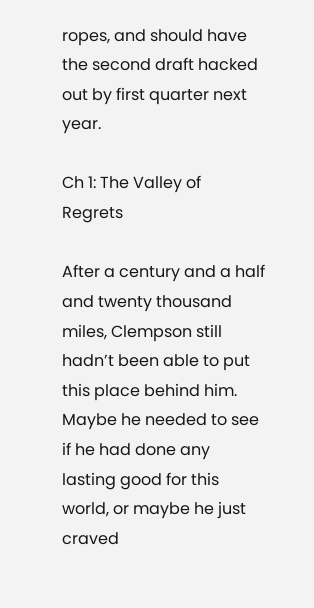ropes, and should have the second draft hacked out by first quarter next year.

Ch 1: The Valley of Regrets

After a century and a half and twenty thousand miles, Clempson still hadn’t been able to put this place behind him. Maybe he needed to see if he had done any lasting good for this world, or maybe he just craved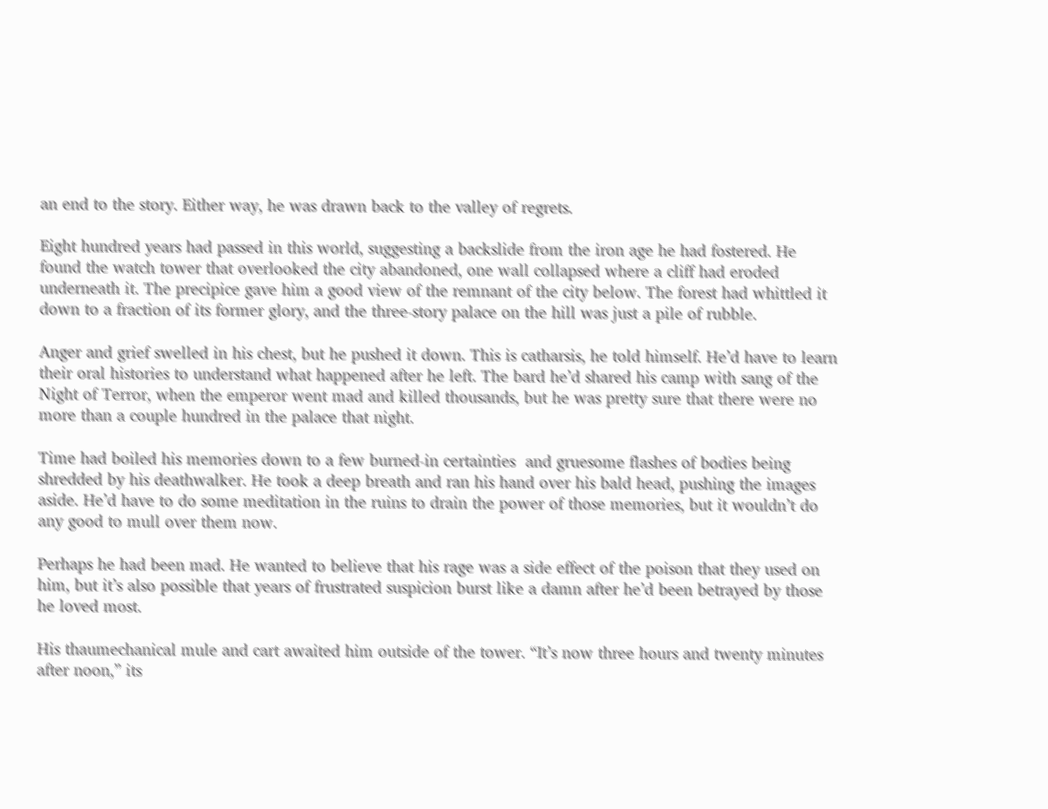an end to the story. Either way, he was drawn back to the valley of regrets.

Eight hundred years had passed in this world, suggesting a backslide from the iron age he had fostered. He found the watch tower that overlooked the city abandoned, one wall collapsed where a cliff had eroded underneath it. The precipice gave him a good view of the remnant of the city below. The forest had whittled it down to a fraction of its former glory, and the three-story palace on the hill was just a pile of rubble.

Anger and grief swelled in his chest, but he pushed it down. This is catharsis, he told himself. He’d have to learn their oral histories to understand what happened after he left. The bard he’d shared his camp with sang of the Night of Terror, when the emperor went mad and killed thousands, but he was pretty sure that there were no more than a couple hundred in the palace that night.

Time had boiled his memories down to a few burned-in certainties  and gruesome flashes of bodies being shredded by his deathwalker. He took a deep breath and ran his hand over his bald head, pushing the images aside. He’d have to do some meditation in the ruins to drain the power of those memories, but it wouldn’t do any good to mull over them now.

Perhaps he had been mad. He wanted to believe that his rage was a side effect of the poison that they used on him, but it’s also possible that years of frustrated suspicion burst like a damn after he’d been betrayed by those he loved most.

His thaumechanical mule and cart awaited him outside of the tower. “It’s now three hours and twenty minutes after noon,” its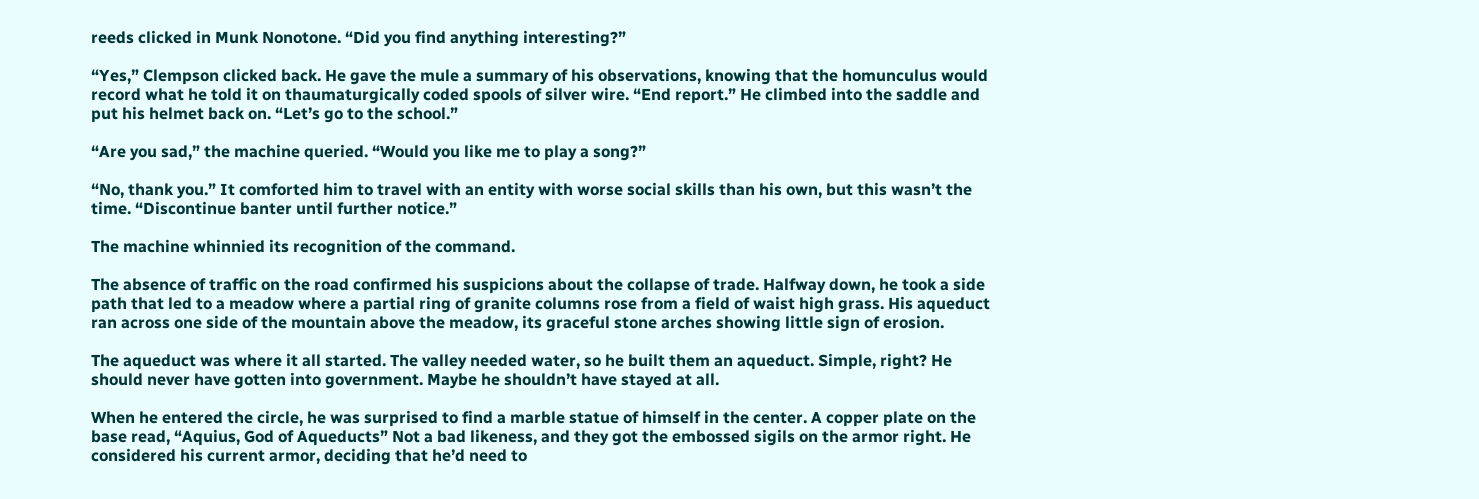reeds clicked in Munk Nonotone. “Did you find anything interesting?”

“Yes,” Clempson clicked back. He gave the mule a summary of his observations, knowing that the homunculus would record what he told it on thaumaturgically coded spools of silver wire. “End report.” He climbed into the saddle and put his helmet back on. “Let’s go to the school.”

“Are you sad,” the machine queried. “Would you like me to play a song?”

“No, thank you.” It comforted him to travel with an entity with worse social skills than his own, but this wasn’t the time. “Discontinue banter until further notice.”

The machine whinnied its recognition of the command.

The absence of traffic on the road confirmed his suspicions about the collapse of trade. Halfway down, he took a side path that led to a meadow where a partial ring of granite columns rose from a field of waist high grass. His aqueduct ran across one side of the mountain above the meadow, its graceful stone arches showing little sign of erosion.

The aqueduct was where it all started. The valley needed water, so he built them an aqueduct. Simple, right? He should never have gotten into government. Maybe he shouldn’t have stayed at all.

When he entered the circle, he was surprised to find a marble statue of himself in the center. A copper plate on the base read, “Aquius, God of Aqueducts” Not a bad likeness, and they got the embossed sigils on the armor right. He considered his current armor, deciding that he’d need to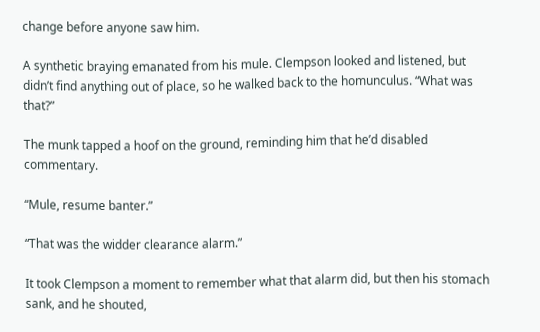change before anyone saw him.

A synthetic braying emanated from his mule. Clempson looked and listened, but didn’t find anything out of place, so he walked back to the homunculus. “What was that?”

The munk tapped a hoof on the ground, reminding him that he’d disabled commentary.

“Mule, resume banter.”

“That was the widder clearance alarm.”

It took Clempson a moment to remember what that alarm did, but then his stomach sank, and he shouted,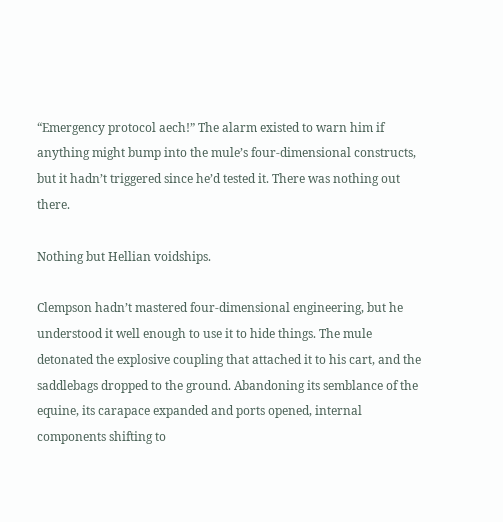“Emergency protocol aech!” The alarm existed to warn him if anything might bump into the mule’s four-dimensional constructs, but it hadn’t triggered since he’d tested it. There was nothing out there.

Nothing but Hellian voidships.

Clempson hadn’t mastered four-dimensional engineering, but he understood it well enough to use it to hide things. The mule detonated the explosive coupling that attached it to his cart, and the saddlebags dropped to the ground. Abandoning its semblance of the equine, its carapace expanded and ports opened, internal components shifting to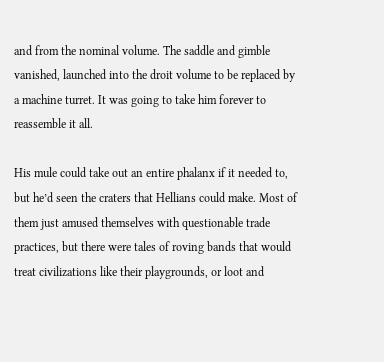and from the nominal volume. The saddle and gimble vanished, launched into the droit volume to be replaced by a machine turret. It was going to take him forever to reassemble it all.

His mule could take out an entire phalanx if it needed to, but he’d seen the craters that Hellians could make. Most of them just amused themselves with questionable trade practices, but there were tales of roving bands that would treat civilizations like their playgrounds, or loot and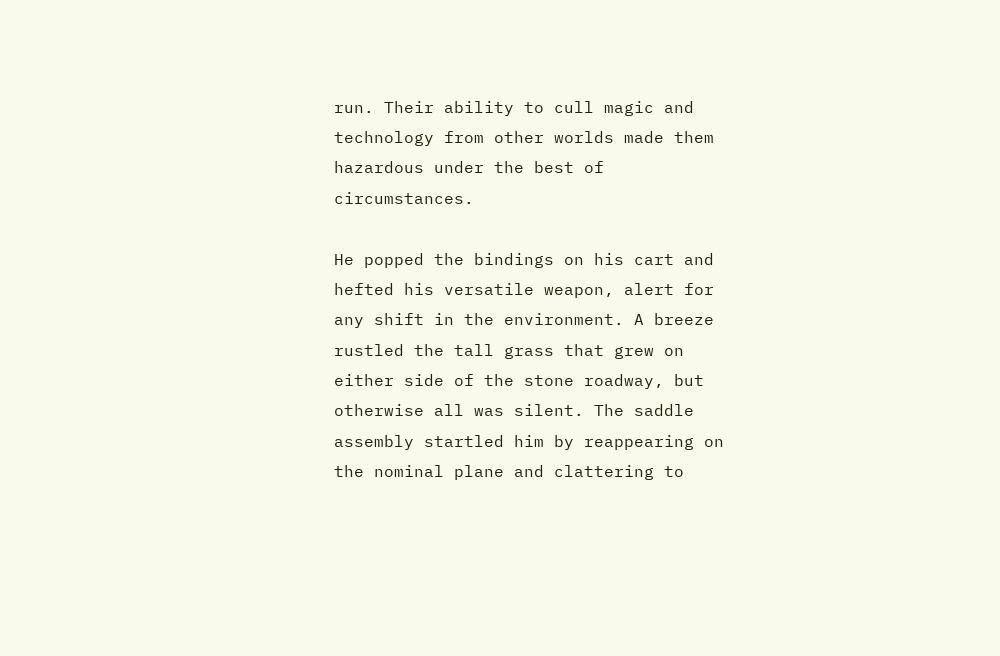run. Their ability to cull magic and technology from other worlds made them hazardous under the best of circumstances.

He popped the bindings on his cart and hefted his versatile weapon, alert for any shift in the environment. A breeze rustled the tall grass that grew on either side of the stone roadway, but otherwise all was silent. The saddle assembly startled him by reappearing on the nominal plane and clattering to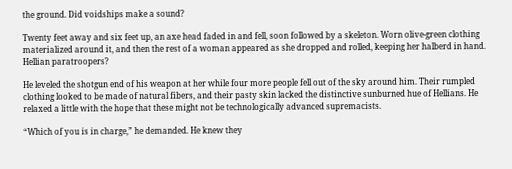the ground. Did voidships make a sound?

Twenty feet away and six feet up, an axe head faded in and fell, soon followed by a skeleton. Worn olive-green clothing materialized around it, and then the rest of a woman appeared as she dropped and rolled, keeping her halberd in hand. Hellian paratroopers?

He leveled the shotgun end of his weapon at her while four more people fell out of the sky around him. Their rumpled clothing looked to be made of natural fibers, and their pasty skin lacked the distinctive sunburned hue of Hellians. He relaxed a little with the hope that these might not be technologically advanced supremacists.

“Which of you is in charge,” he demanded. He knew they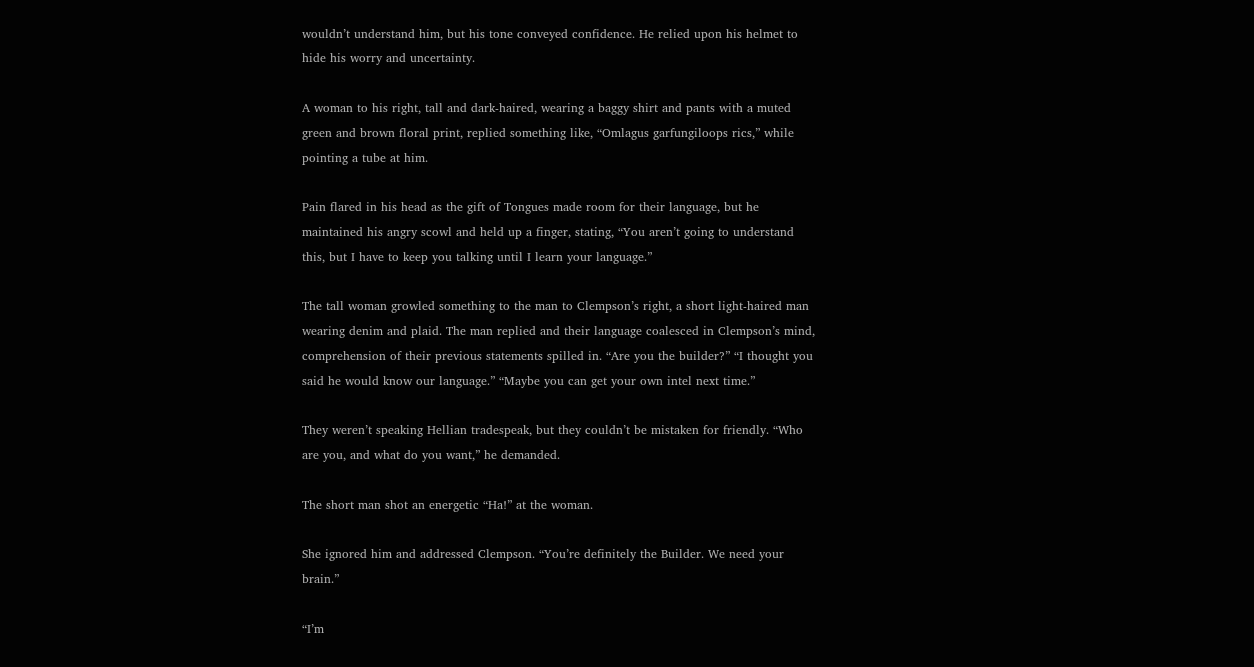wouldn’t understand him, but his tone conveyed confidence. He relied upon his helmet to hide his worry and uncertainty.

A woman to his right, tall and dark-haired, wearing a baggy shirt and pants with a muted green and brown floral print, replied something like, “Omlagus garfungiloops rics,” while pointing a tube at him.

Pain flared in his head as the gift of Tongues made room for their language, but he maintained his angry scowl and held up a finger, stating, “You aren’t going to understand this, but I have to keep you talking until I learn your language.”

The tall woman growled something to the man to Clempson’s right, a short light-haired man wearing denim and plaid. The man replied and their language coalesced in Clempson’s mind, comprehension of their previous statements spilled in. “Are you the builder?” “I thought you said he would know our language.” “Maybe you can get your own intel next time.”

They weren’t speaking Hellian tradespeak, but they couldn’t be mistaken for friendly. “Who are you, and what do you want,” he demanded.

The short man shot an energetic “Ha!” at the woman.

She ignored him and addressed Clempson. “You’re definitely the Builder. We need your brain.”

“I’m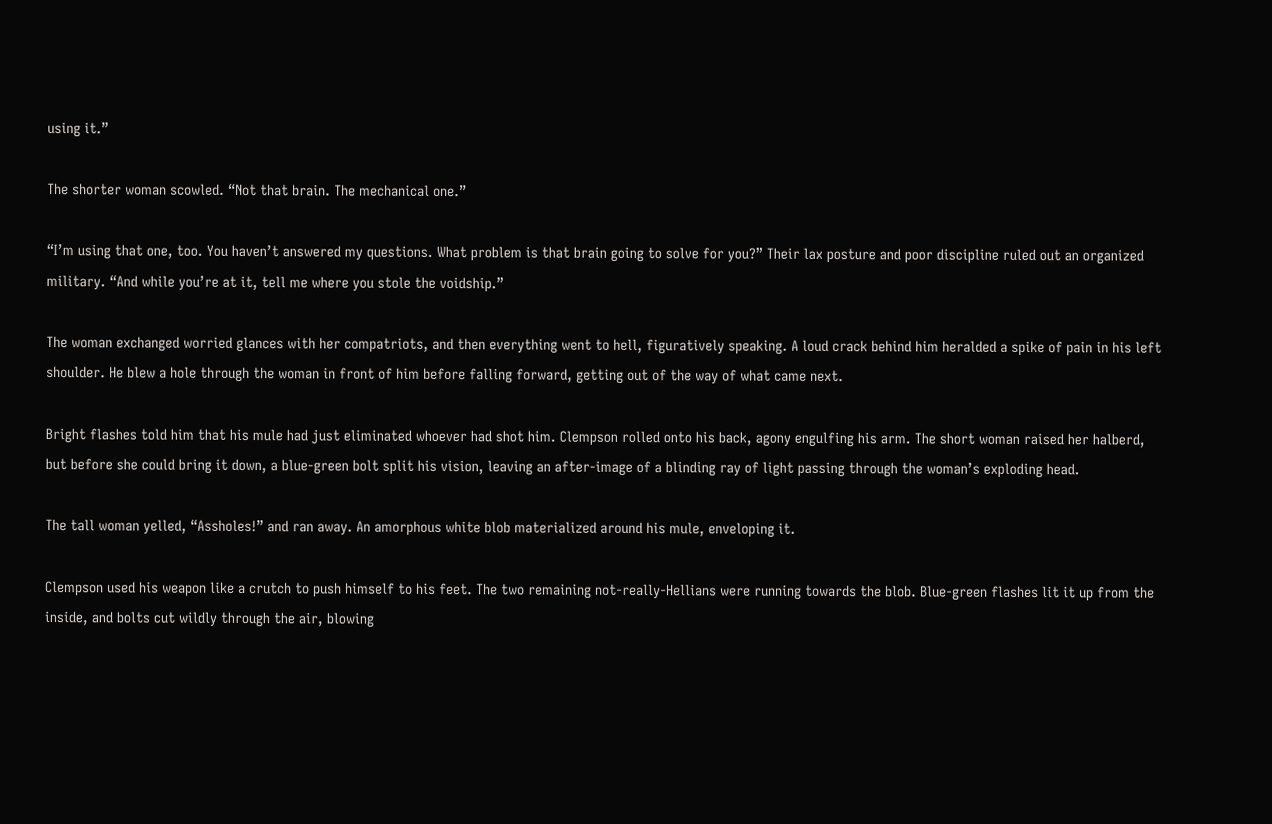using it.”

The shorter woman scowled. “Not that brain. The mechanical one.”

“I’m using that one, too. You haven’t answered my questions. What problem is that brain going to solve for you?” Their lax posture and poor discipline ruled out an organized military. “And while you’re at it, tell me where you stole the voidship.”

The woman exchanged worried glances with her compatriots, and then everything went to hell, figuratively speaking. A loud crack behind him heralded a spike of pain in his left shoulder. He blew a hole through the woman in front of him before falling forward, getting out of the way of what came next.

Bright flashes told him that his mule had just eliminated whoever had shot him. Clempson rolled onto his back, agony engulfing his arm. The short woman raised her halberd, but before she could bring it down, a blue-green bolt split his vision, leaving an after-image of a blinding ray of light passing through the woman’s exploding head.

The tall woman yelled, “Assholes!” and ran away. An amorphous white blob materialized around his mule, enveloping it.

Clempson used his weapon like a crutch to push himself to his feet. The two remaining not-really-Hellians were running towards the blob. Blue-green flashes lit it up from the inside, and bolts cut wildly through the air, blowing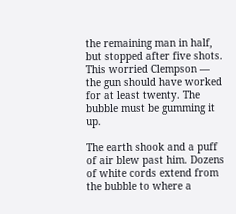the remaining man in half, but stopped after five shots. This worried Clempson — the gun should have worked for at least twenty. The bubble must be gumming it up.

The earth shook and a puff of air blew past him. Dozens of white cords extend from the bubble to where a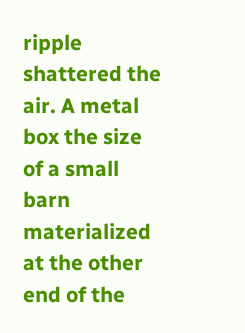ripple shattered the air. A metal box the size of a small barn materialized at the other end of the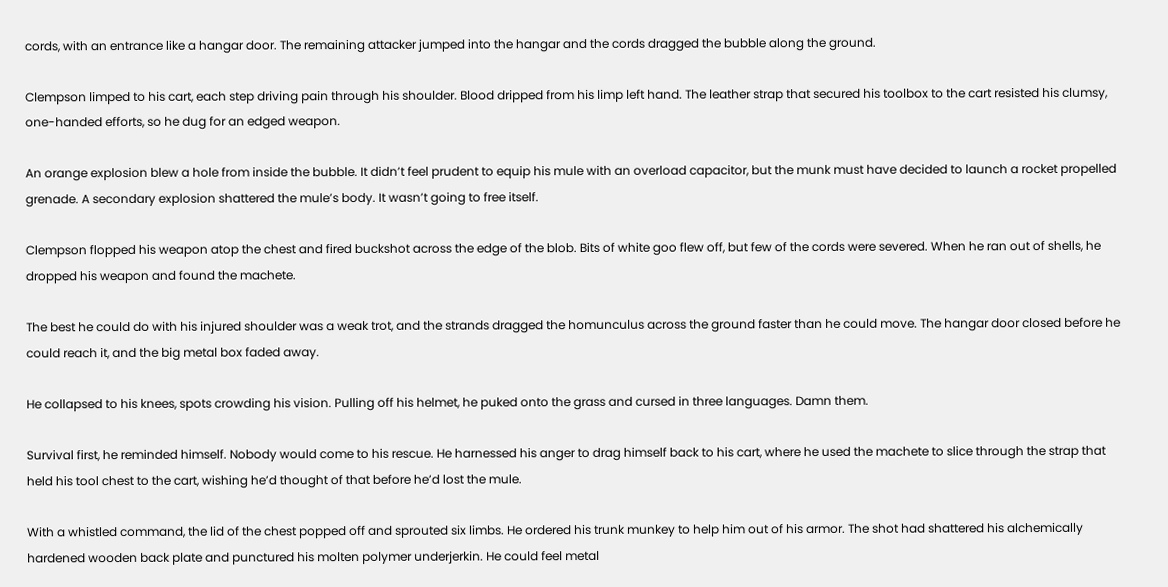cords, with an entrance like a hangar door. The remaining attacker jumped into the hangar and the cords dragged the bubble along the ground.

Clempson limped to his cart, each step driving pain through his shoulder. Blood dripped from his limp left hand. The leather strap that secured his toolbox to the cart resisted his clumsy, one-handed efforts, so he dug for an edged weapon.

An orange explosion blew a hole from inside the bubble. It didn’t feel prudent to equip his mule with an overload capacitor, but the munk must have decided to launch a rocket propelled grenade. A secondary explosion shattered the mule’s body. It wasn’t going to free itself.

Clempson flopped his weapon atop the chest and fired buckshot across the edge of the blob. Bits of white goo flew off, but few of the cords were severed. When he ran out of shells, he dropped his weapon and found the machete.

The best he could do with his injured shoulder was a weak trot, and the strands dragged the homunculus across the ground faster than he could move. The hangar door closed before he could reach it, and the big metal box faded away.

He collapsed to his knees, spots crowding his vision. Pulling off his helmet, he puked onto the grass and cursed in three languages. Damn them.

Survival first, he reminded himself. Nobody would come to his rescue. He harnessed his anger to drag himself back to his cart, where he used the machete to slice through the strap that held his tool chest to the cart, wishing he’d thought of that before he’d lost the mule.

With a whistled command, the lid of the chest popped off and sprouted six limbs. He ordered his trunk munkey to help him out of his armor. The shot had shattered his alchemically hardened wooden back plate and punctured his molten polymer underjerkin. He could feel metal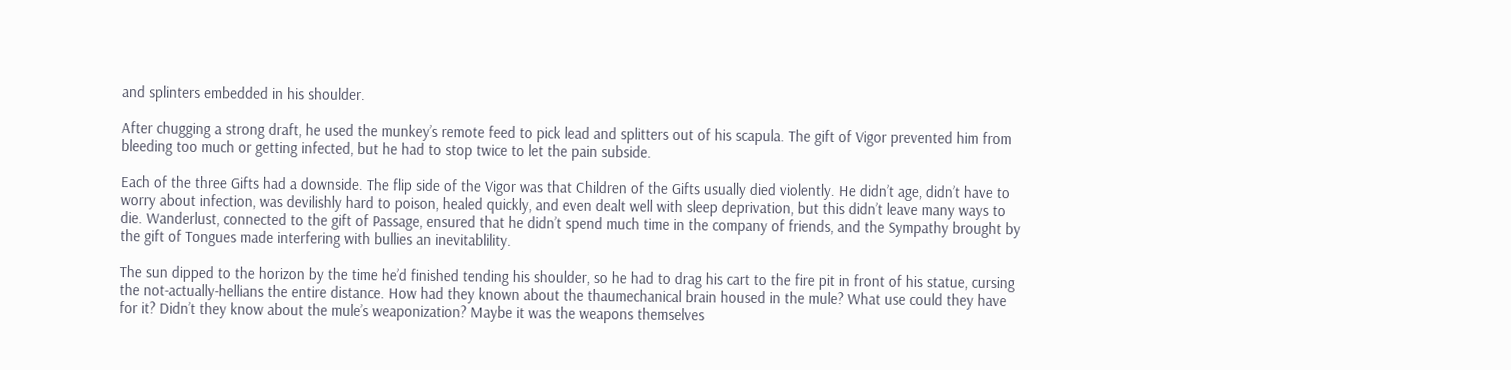and splinters embedded in his shoulder.

After chugging a strong draft, he used the munkey’s remote feed to pick lead and splitters out of his scapula. The gift of Vigor prevented him from bleeding too much or getting infected, but he had to stop twice to let the pain subside.

Each of the three Gifts had a downside. The flip side of the Vigor was that Children of the Gifts usually died violently. He didn’t age, didn’t have to worry about infection, was devilishly hard to poison, healed quickly, and even dealt well with sleep deprivation, but this didn’t leave many ways to die. Wanderlust, connected to the gift of Passage, ensured that he didn’t spend much time in the company of friends, and the Sympathy brought by the gift of Tongues made interfering with bullies an inevitablility.

The sun dipped to the horizon by the time he’d finished tending his shoulder, so he had to drag his cart to the fire pit in front of his statue, cursing the not-actually-hellians the entire distance. How had they known about the thaumechanical brain housed in the mule? What use could they have for it? Didn’t they know about the mule’s weaponization? Maybe it was the weapons themselves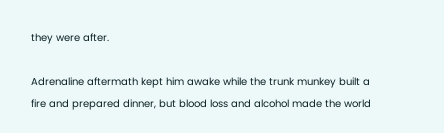they were after.

Adrenaline aftermath kept him awake while the trunk munkey built a fire and prepared dinner, but blood loss and alcohol made the world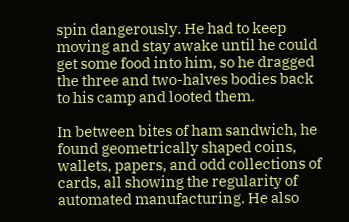spin dangerously. He had to keep moving and stay awake until he could get some food into him, so he dragged the three and two-halves bodies back to his camp and looted them.

In between bites of ham sandwich, he found geometrically shaped coins, wallets, papers, and odd collections of cards, all showing the regularity of automated manufacturing. He also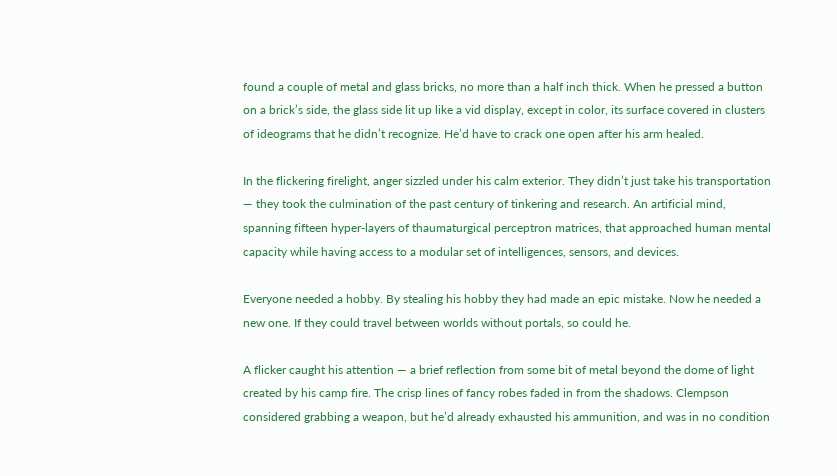found a couple of metal and glass bricks, no more than a half inch thick. When he pressed a button on a brick’s side, the glass side lit up like a vid display, except in color, its surface covered in clusters of ideograms that he didn’t recognize. He’d have to crack one open after his arm healed.

In the flickering firelight, anger sizzled under his calm exterior. They didn’t just take his transportation — they took the culmination of the past century of tinkering and research. An artificial mind, spanning fifteen hyper-layers of thaumaturgical perceptron matrices, that approached human mental capacity while having access to a modular set of intelligences, sensors, and devices.

Everyone needed a hobby. By stealing his hobby they had made an epic mistake. Now he needed a new one. If they could travel between worlds without portals, so could he.

A flicker caught his attention — a brief reflection from some bit of metal beyond the dome of light created by his camp fire. The crisp lines of fancy robes faded in from the shadows. Clempson considered grabbing a weapon, but he’d already exhausted his ammunition, and was in no condition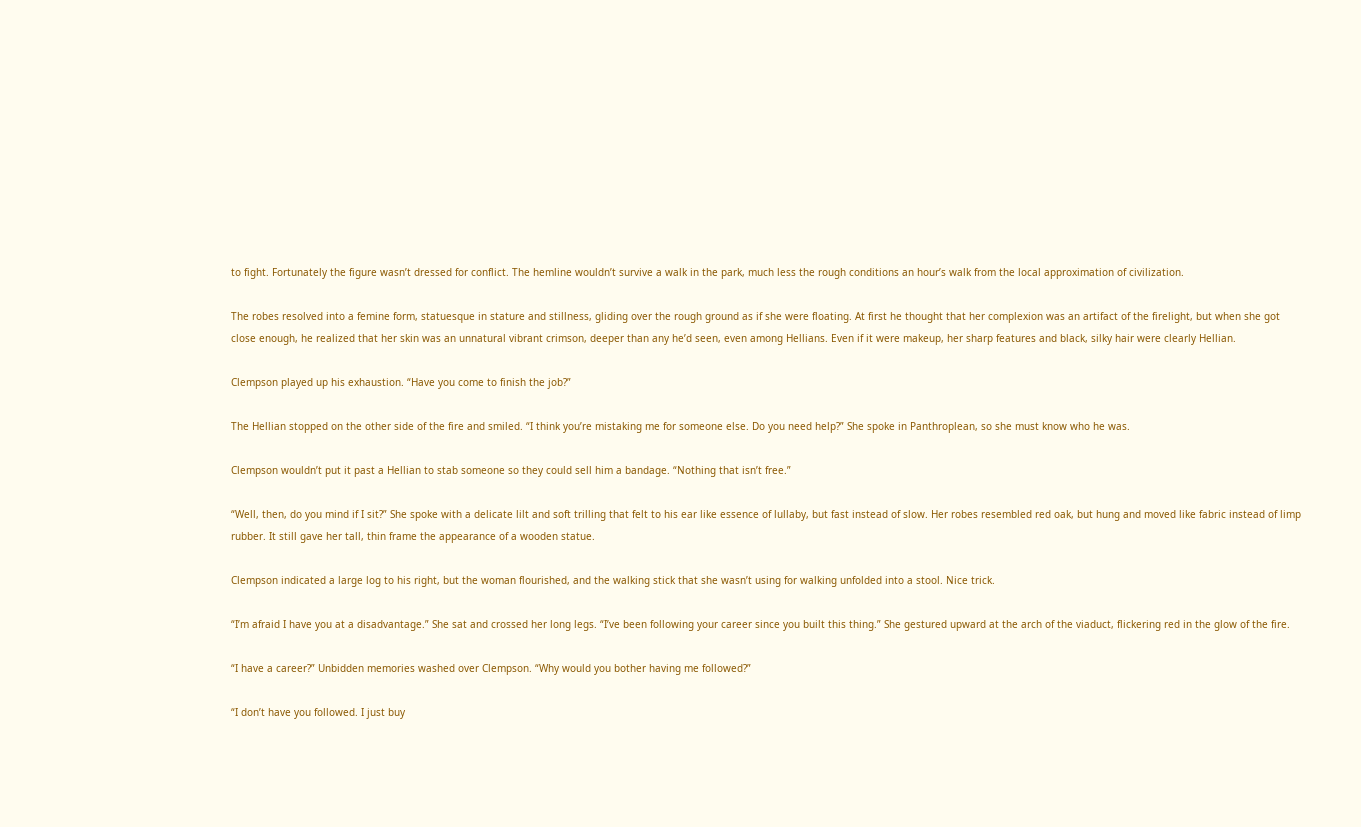to fight. Fortunately the figure wasn’t dressed for conflict. The hemline wouldn’t survive a walk in the park, much less the rough conditions an hour’s walk from the local approximation of civilization.

The robes resolved into a femine form, statuesque in stature and stillness, gliding over the rough ground as if she were floating. At first he thought that her complexion was an artifact of the firelight, but when she got close enough, he realized that her skin was an unnatural vibrant crimson, deeper than any he’d seen, even among Hellians. Even if it were makeup, her sharp features and black, silky hair were clearly Hellian.

Clempson played up his exhaustion. “Have you come to finish the job?”

The Hellian stopped on the other side of the fire and smiled. “I think you’re mistaking me for someone else. Do you need help?” She spoke in Panthroplean, so she must know who he was.

Clempson wouldn’t put it past a Hellian to stab someone so they could sell him a bandage. “Nothing that isn’t free.”

“Well, then, do you mind if I sit?” She spoke with a delicate lilt and soft trilling that felt to his ear like essence of lullaby, but fast instead of slow. Her robes resembled red oak, but hung and moved like fabric instead of limp rubber. It still gave her tall, thin frame the appearance of a wooden statue.

Clempson indicated a large log to his right, but the woman flourished, and the walking stick that she wasn’t using for walking unfolded into a stool. Nice trick.

“I’m afraid I have you at a disadvantage.” She sat and crossed her long legs. “I’ve been following your career since you built this thing.” She gestured upward at the arch of the viaduct, flickering red in the glow of the fire.

“I have a career?” Unbidden memories washed over Clempson. “Why would you bother having me followed?”

“I don’t have you followed. I just buy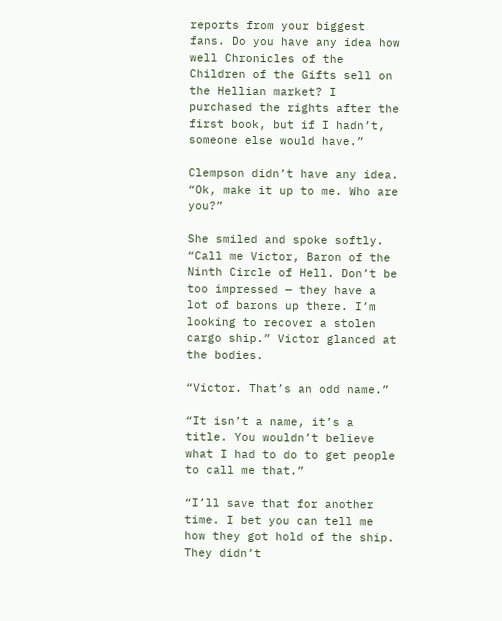reports from your biggest fans. Do you have any idea how well Chronicles of the Children of the Gifts sell on the Hellian market? I purchased the rights after the first book, but if I hadn’t, someone else would have.”

Clempson didn’t have any idea. “Ok, make it up to me. Who are you?”

She smiled and spoke softly. “Call me Victor, Baron of the Ninth Circle of Hell. Don’t be too impressed — they have a lot of barons up there. I’m looking to recover a stolen cargo ship.” Victor glanced at the bodies.

“Victor. That’s an odd name.”

“It isn’t a name, it’s a title. You wouldn’t believe what I had to do to get people to call me that.”

“I’ll save that for another time. I bet you can tell me how they got hold of the ship. They didn’t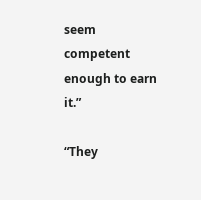seem competent enough to earn it.”

“They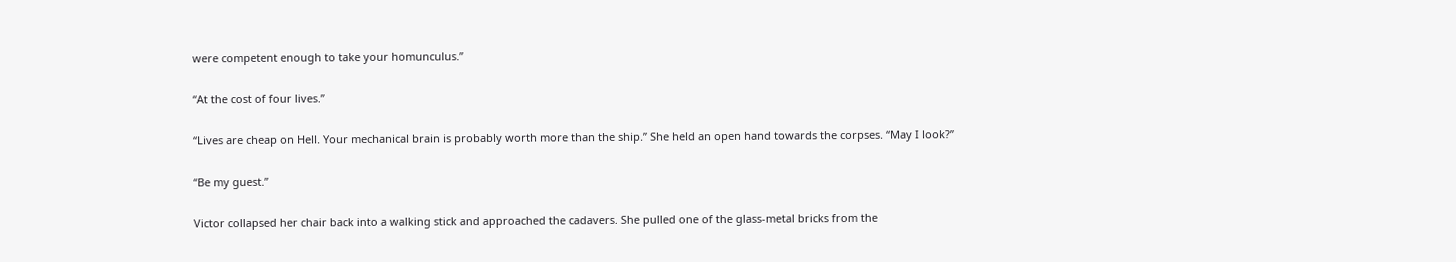were competent enough to take your homunculus.”

“At the cost of four lives.”

“Lives are cheap on Hell. Your mechanical brain is probably worth more than the ship.” She held an open hand towards the corpses. “May I look?”

“Be my guest.”

Victor collapsed her chair back into a walking stick and approached the cadavers. She pulled one of the glass-metal bricks from the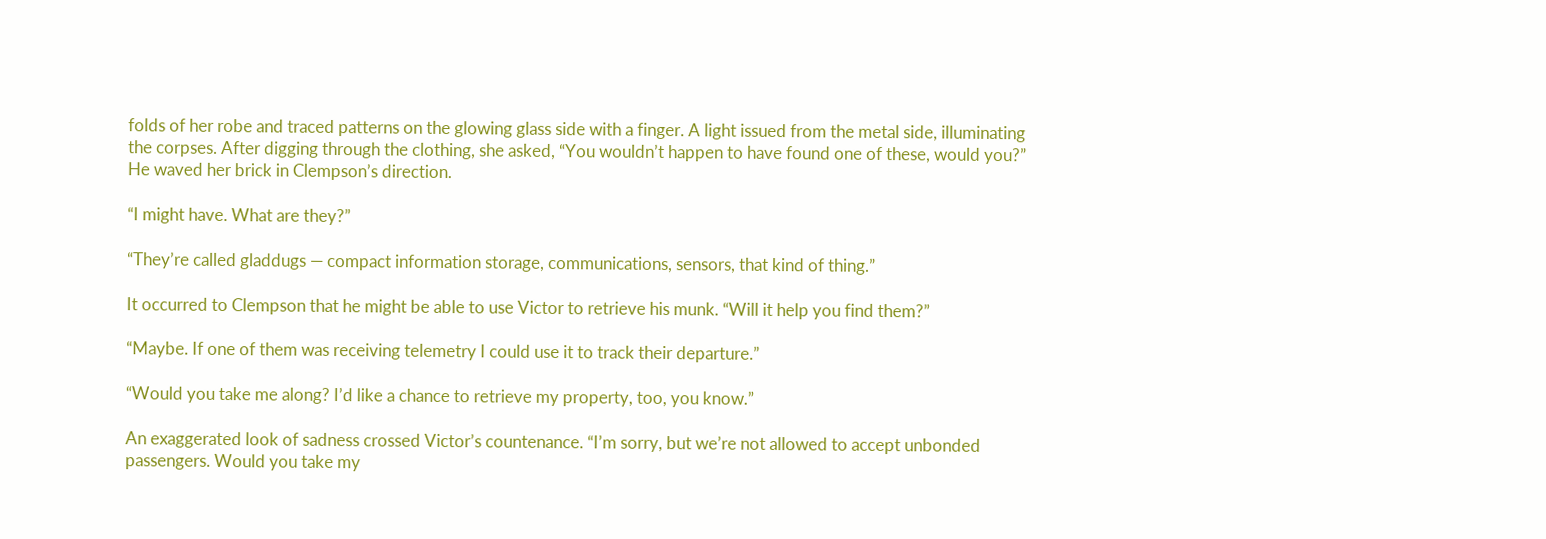folds of her robe and traced patterns on the glowing glass side with a finger. A light issued from the metal side, illuminating the corpses. After digging through the clothing, she asked, “You wouldn’t happen to have found one of these, would you?” He waved her brick in Clempson’s direction.

“I might have. What are they?”

“They’re called gladdugs — compact information storage, communications, sensors, that kind of thing.”

It occurred to Clempson that he might be able to use Victor to retrieve his munk. “Will it help you find them?”

“Maybe. If one of them was receiving telemetry I could use it to track their departure.”

“Would you take me along? I’d like a chance to retrieve my property, too, you know.”

An exaggerated look of sadness crossed Victor’s countenance. “I’m sorry, but we’re not allowed to accept unbonded passengers. Would you take my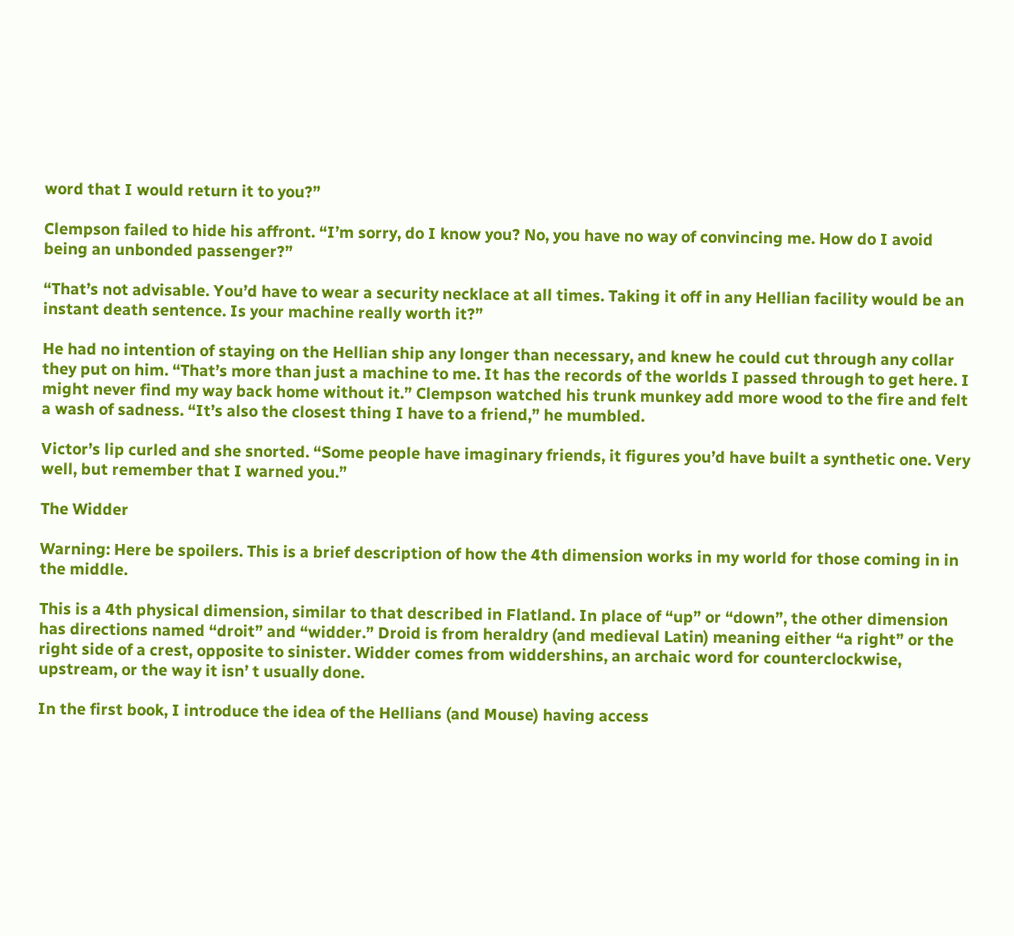word that I would return it to you?”

Clempson failed to hide his affront. “I’m sorry, do I know you? No, you have no way of convincing me. How do I avoid being an unbonded passenger?”

“That’s not advisable. You’d have to wear a security necklace at all times. Taking it off in any Hellian facility would be an instant death sentence. Is your machine really worth it?”

He had no intention of staying on the Hellian ship any longer than necessary, and knew he could cut through any collar they put on him. “That’s more than just a machine to me. It has the records of the worlds I passed through to get here. I might never find my way back home without it.” Clempson watched his trunk munkey add more wood to the fire and felt a wash of sadness. “It’s also the closest thing I have to a friend,” he mumbled.

Victor’s lip curled and she snorted. “Some people have imaginary friends, it figures you’d have built a synthetic one. Very well, but remember that I warned you.”

The Widder

Warning: Here be spoilers. This is a brief description of how the 4th dimension works in my world for those coming in in the middle.

This is a 4th physical dimension, similar to that described in Flatland. In place of “up” or “down”, the other dimension has directions named “droit” and “widder.” Droid is from heraldry (and medieval Latin) meaning either “a right” or the right side of a crest, opposite to sinister. Widder comes from widdershins, an archaic word for counterclockwise, upstream, or the way it isn’ t usually done.

In the first book, I introduce the idea of the Hellians (and Mouse) having access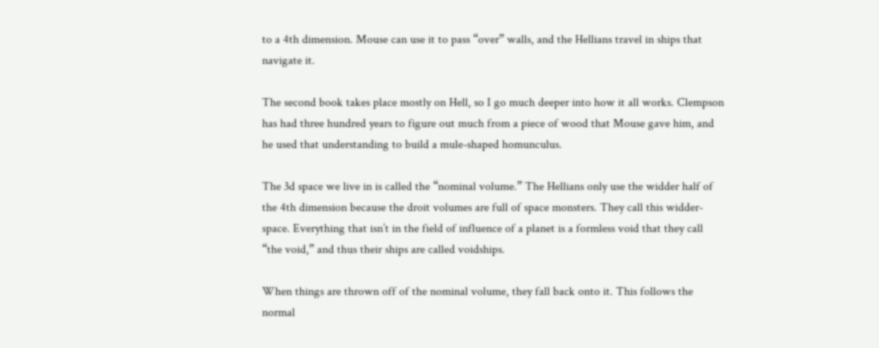to a 4th dimension. Mouse can use it to pass “over” walls, and the Hellians travel in ships that navigate it.

The second book takes place mostly on Hell, so I go much deeper into how it all works. Clempson has had three hundred years to figure out much from a piece of wood that Mouse gave him, and he used that understanding to build a mule-shaped homunculus.

The 3d space we live in is called the “nominal volume.” The Hellians only use the widder half of the 4th dimension because the droit volumes are full of space monsters. They call this widder-space. Everything that isn’t in the field of influence of a planet is a formless void that they call “the void,” and thus their ships are called voidships.

When things are thrown off of the nominal volume, they fall back onto it. This follows the normal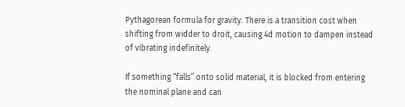Pythagorean formula for gravity. There is a transition cost when shifting from widder to droit, causing 4d motion to dampen instead of vibrating indefinitely.

If something “falls” onto solid material, it is blocked from entering the nominal plane and can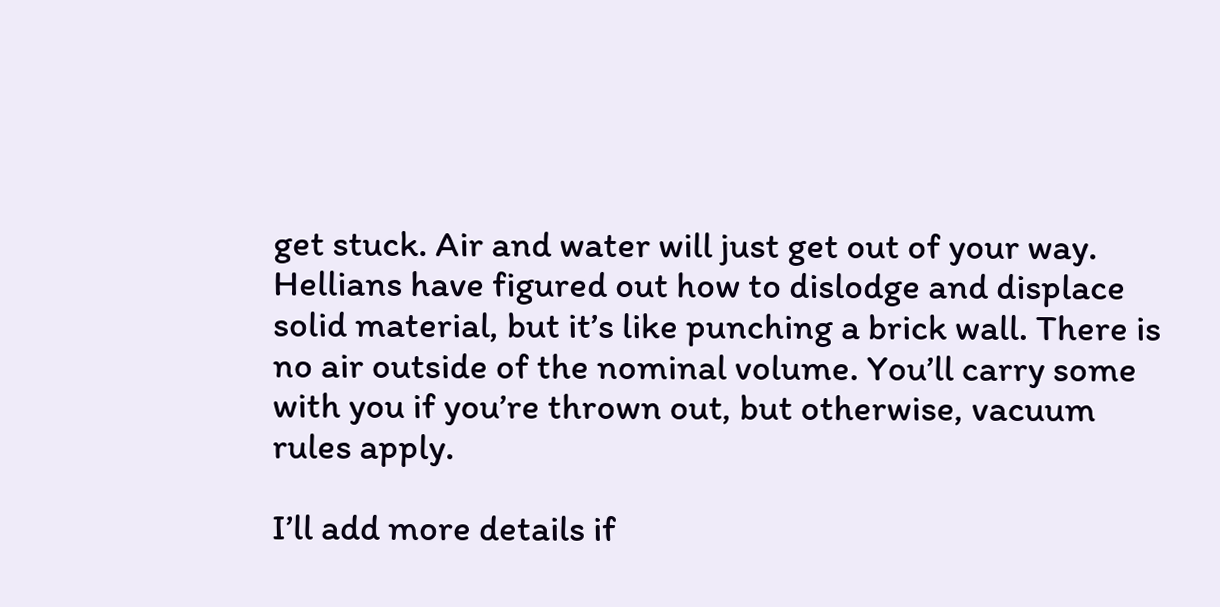get stuck. Air and water will just get out of your way. Hellians have figured out how to dislodge and displace solid material, but it’s like punching a brick wall. There is no air outside of the nominal volume. You’ll carry some with you if you’re thrown out, but otherwise, vacuum rules apply.

I’ll add more details if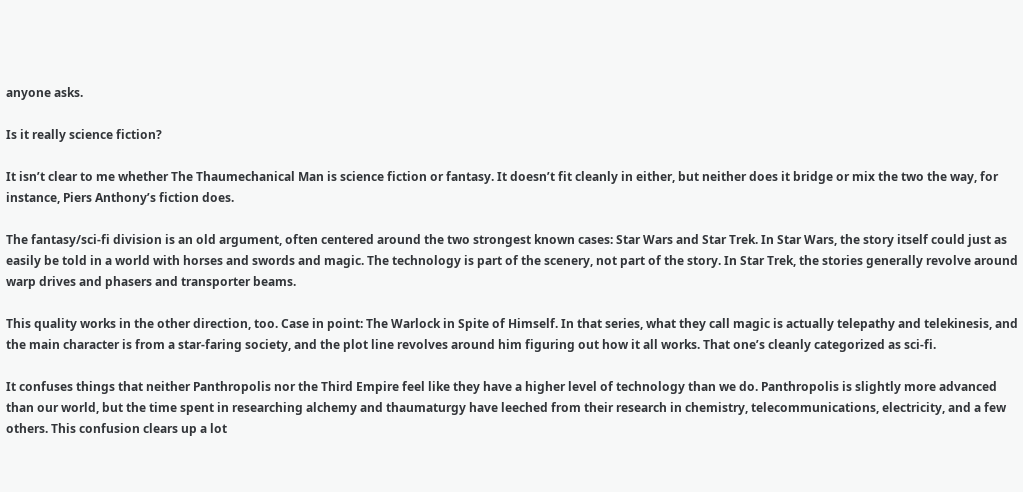anyone asks.

Is it really science fiction?

It isn’t clear to me whether The Thaumechanical Man is science fiction or fantasy. It doesn’t fit cleanly in either, but neither does it bridge or mix the two the way, for instance, Piers Anthony’s fiction does.

The fantasy/sci-fi division is an old argument, often centered around the two strongest known cases: Star Wars and Star Trek. In Star Wars, the story itself could just as easily be told in a world with horses and swords and magic. The technology is part of the scenery, not part of the story. In Star Trek, the stories generally revolve around warp drives and phasers and transporter beams.

This quality works in the other direction, too. Case in point: The Warlock in Spite of Himself. In that series, what they call magic is actually telepathy and telekinesis, and the main character is from a star-faring society, and the plot line revolves around him figuring out how it all works. That one’s cleanly categorized as sci-fi.

It confuses things that neither Panthropolis nor the Third Empire feel like they have a higher level of technology than we do. Panthropolis is slightly more advanced than our world, but the time spent in researching alchemy and thaumaturgy have leeched from their research in chemistry, telecommunications, electricity, and a few others. This confusion clears up a lot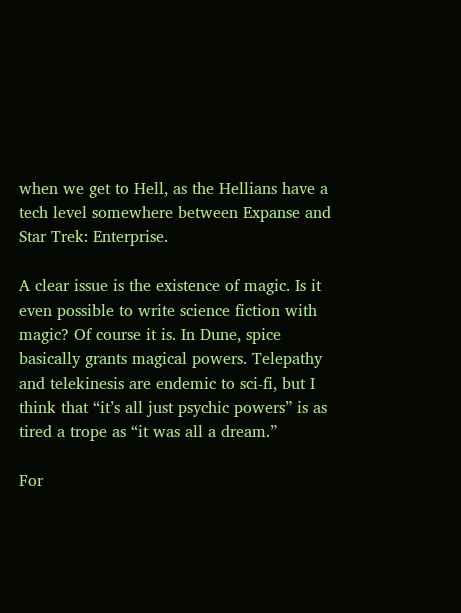when we get to Hell, as the Hellians have a tech level somewhere between Expanse and Star Trek: Enterprise.

A clear issue is the existence of magic. Is it even possible to write science fiction with magic? Of course it is. In Dune, spice basically grants magical powers. Telepathy and telekinesis are endemic to sci-fi, but I think that “it’s all just psychic powers” is as tired a trope as “it was all a dream.”

For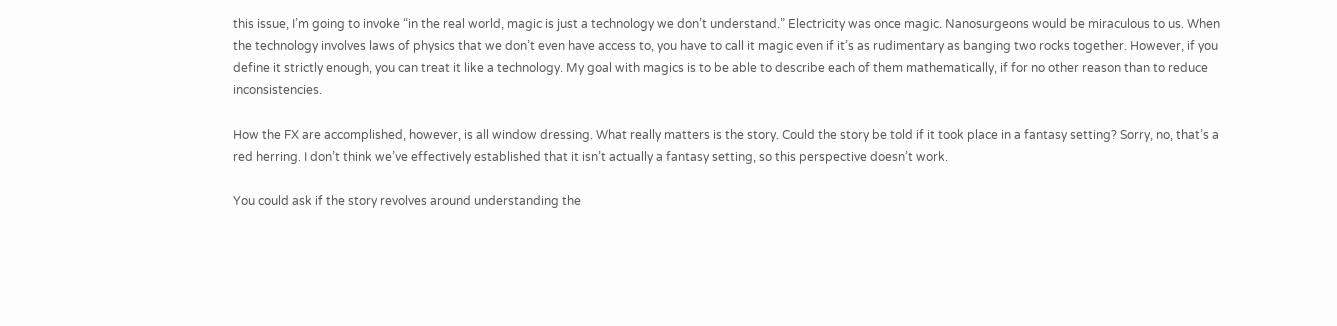this issue, I’m going to invoke “in the real world, magic is just a technology we don’t understand.” Electricity was once magic. Nanosurgeons would be miraculous to us. When the technology involves laws of physics that we don’t even have access to, you have to call it magic even if it’s as rudimentary as banging two rocks together. However, if you define it strictly enough, you can treat it like a technology. My goal with magics is to be able to describe each of them mathematically, if for no other reason than to reduce inconsistencies.

How the FX are accomplished, however, is all window dressing. What really matters is the story. Could the story be told if it took place in a fantasy setting? Sorry, no, that’s a red herring. I don’t think we’ve effectively established that it isn’t actually a fantasy setting, so this perspective doesn’t work.

You could ask if the story revolves around understanding the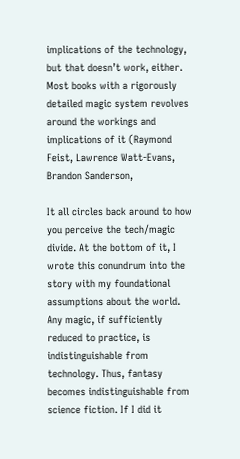implications of the technology, but that doesn’t work, either. Most books with a rigorously detailed magic system revolves around the workings and implications of it (Raymond Feist, Lawrence Watt-Evans, Brandon Sanderson,

It all circles back around to how you perceive the tech/magic divide. At the bottom of it, I wrote this conundrum into the story with my foundational assumptions about the world. Any magic, if sufficiently reduced to practice, is indistinguishable from technology. Thus, fantasy becomes indistinguishable from science fiction. If I did it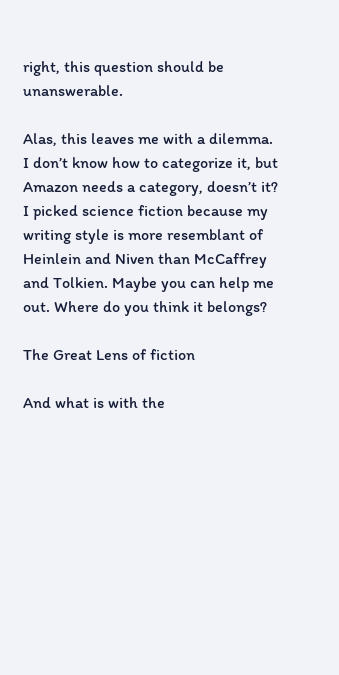right, this question should be unanswerable.

Alas, this leaves me with a dilemma. I don’t know how to categorize it, but Amazon needs a category, doesn’t it? I picked science fiction because my writing style is more resemblant of Heinlein and Niven than McCaffrey and Tolkien. Maybe you can help me out. Where do you think it belongs?

The Great Lens of fiction

And what is with the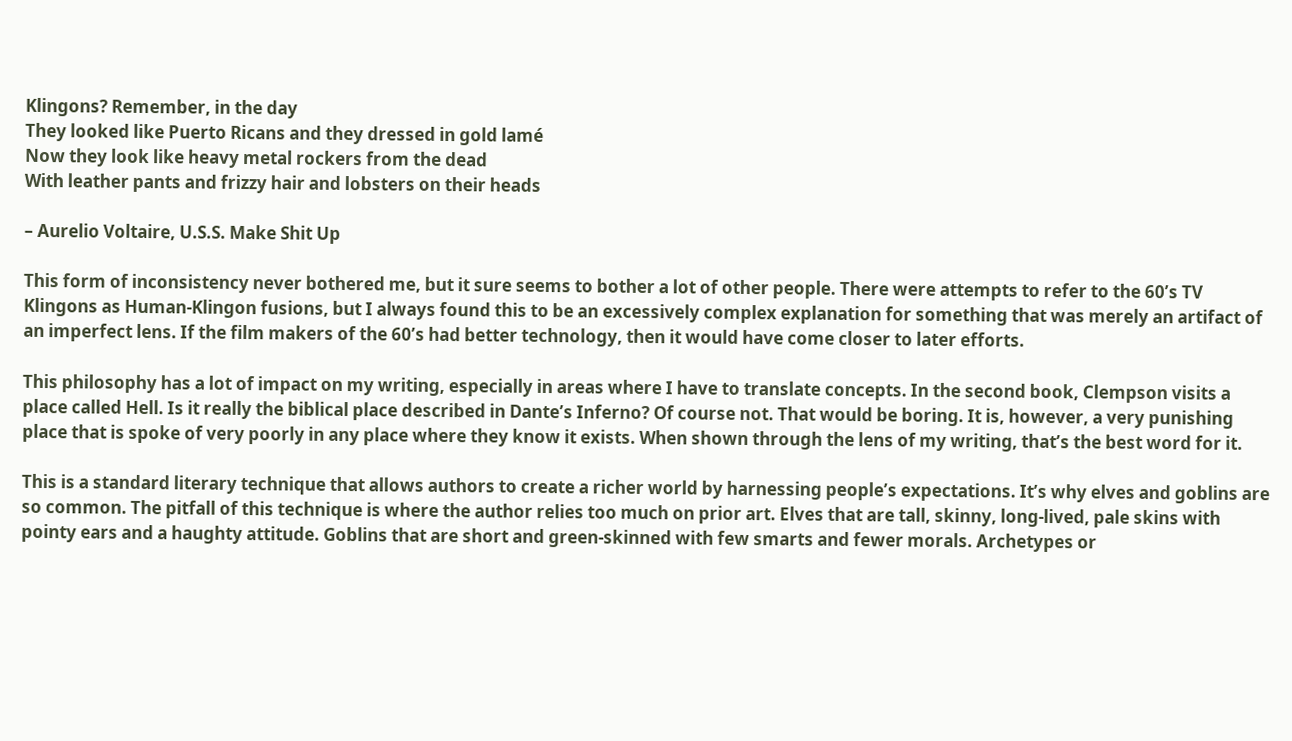Klingons? Remember, in the day
They looked like Puerto Ricans and they dressed in gold lamé
Now they look like heavy metal rockers from the dead
With leather pants and frizzy hair and lobsters on their heads

– Aurelio Voltaire, U.S.S. Make Shit Up

This form of inconsistency never bothered me, but it sure seems to bother a lot of other people. There were attempts to refer to the 60’s TV Klingons as Human-Klingon fusions, but I always found this to be an excessively complex explanation for something that was merely an artifact of an imperfect lens. If the film makers of the 60’s had better technology, then it would have come closer to later efforts.

This philosophy has a lot of impact on my writing, especially in areas where I have to translate concepts. In the second book, Clempson visits a place called Hell. Is it really the biblical place described in Dante’s Inferno? Of course not. That would be boring. It is, however, a very punishing place that is spoke of very poorly in any place where they know it exists. When shown through the lens of my writing, that’s the best word for it.

This is a standard literary technique that allows authors to create a richer world by harnessing people’s expectations. It’s why elves and goblins are so common. The pitfall of this technique is where the author relies too much on prior art. Elves that are tall, skinny, long-lived, pale skins with pointy ears and a haughty attitude. Goblins that are short and green-skinned with few smarts and fewer morals. Archetypes or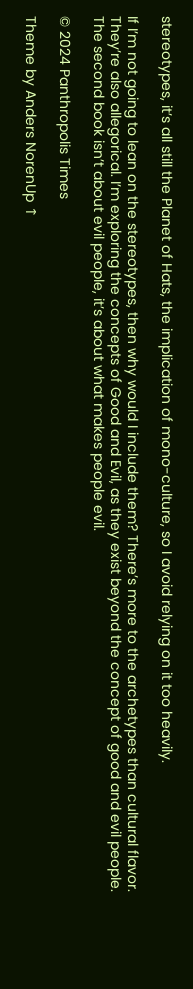stereotypes, it’s all still the Planet of Hats, the implication of mono-culture, so I avoid relying on it too heavily.

If I’m not going to lean on the stereotypes, then why would I include them? There’s more to the archetypes than cultural flavor. They’re also allegorical. I’m exploring the concepts of Good and Evil, as they exist beyond the concept of good and evil people. The second book isn’t about evil people, it’s about what makes people evil.

© 2024 Panthropolis Times

Theme by Anders NorenUp ↑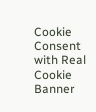Cookie Consent with Real Cookie Banner